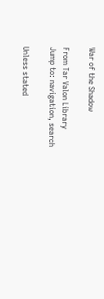War of the Shadow

From Tar Valon Library
Jump to: navigation, search

Unless stated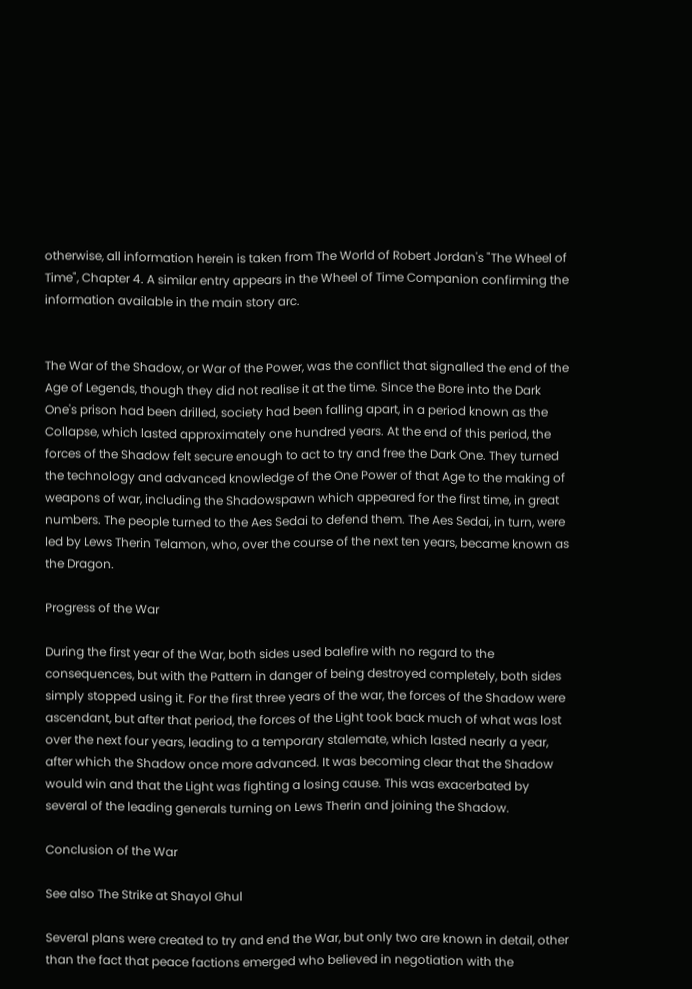otherwise, all information herein is taken from The World of Robert Jordan's "The Wheel of Time", Chapter 4. A similar entry appears in the Wheel of Time Companion confirming the information available in the main story arc.


The War of the Shadow, or War of the Power, was the conflict that signalled the end of the Age of Legends, though they did not realise it at the time. Since the Bore into the Dark One's prison had been drilled, society had been falling apart, in a period known as the Collapse, which lasted approximately one hundred years. At the end of this period, the forces of the Shadow felt secure enough to act to try and free the Dark One. They turned the technology and advanced knowledge of the One Power of that Age to the making of weapons of war, including the Shadowspawn which appeared for the first time, in great numbers. The people turned to the Aes Sedai to defend them. The Aes Sedai, in turn, were led by Lews Therin Telamon, who, over the course of the next ten years, became known as the Dragon.

Progress of the War

During the first year of the War, both sides used balefire with no regard to the consequences, but with the Pattern in danger of being destroyed completely, both sides simply stopped using it. For the first three years of the war, the forces of the Shadow were ascendant, but after that period, the forces of the Light took back much of what was lost over the next four years, leading to a temporary stalemate, which lasted nearly a year, after which the Shadow once more advanced. It was becoming clear that the Shadow would win and that the Light was fighting a losing cause. This was exacerbated by several of the leading generals turning on Lews Therin and joining the Shadow.

Conclusion of the War

See also The Strike at Shayol Ghul

Several plans were created to try and end the War, but only two are known in detail, other than the fact that peace factions emerged who believed in negotiation with the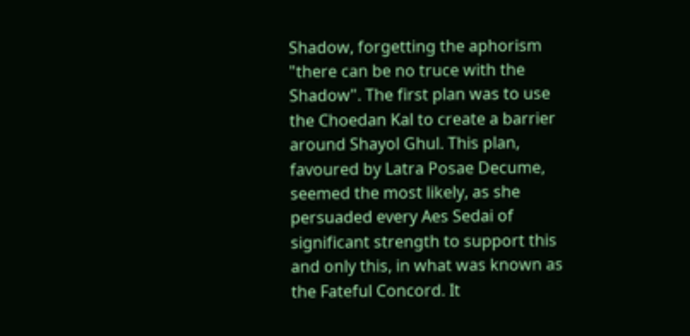Shadow, forgetting the aphorism "there can be no truce with the Shadow". The first plan was to use the Choedan Kal to create a barrier around Shayol Ghul. This plan, favoured by Latra Posae Decume, seemed the most likely, as she persuaded every Aes Sedai of significant strength to support this and only this, in what was known as the Fateful Concord. It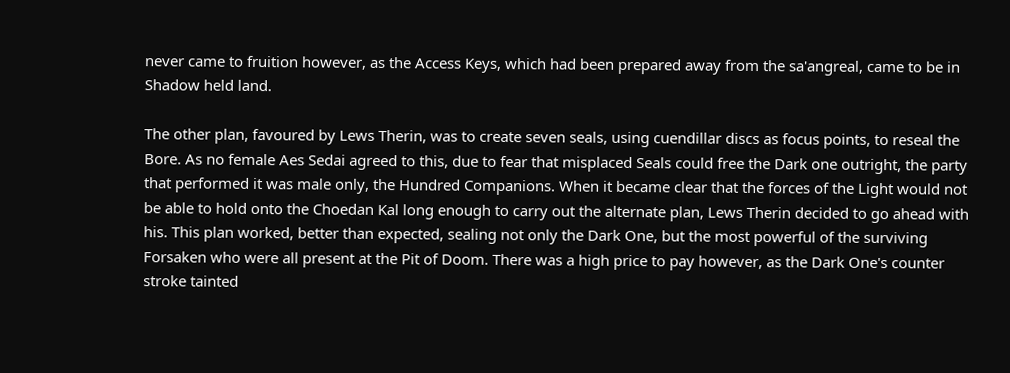never came to fruition however, as the Access Keys, which had been prepared away from the sa'angreal, came to be in Shadow held land.

The other plan, favoured by Lews Therin, was to create seven seals, using cuendillar discs as focus points, to reseal the Bore. As no female Aes Sedai agreed to this, due to fear that misplaced Seals could free the Dark one outright, the party that performed it was male only, the Hundred Companions. When it became clear that the forces of the Light would not be able to hold onto the Choedan Kal long enough to carry out the alternate plan, Lews Therin decided to go ahead with his. This plan worked, better than expected, sealing not only the Dark One, but the most powerful of the surviving Forsaken who were all present at the Pit of Doom. There was a high price to pay however, as the Dark One's counter stroke tainted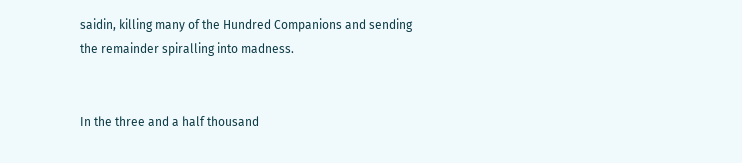saidin, killing many of the Hundred Companions and sending the remainder spiralling into madness.


In the three and a half thousand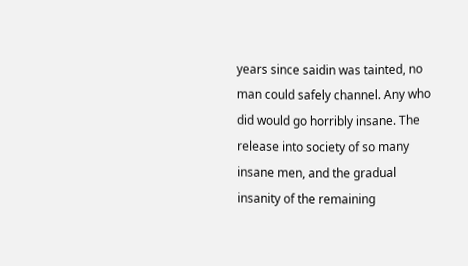years since saidin was tainted, no man could safely channel. Any who did would go horribly insane. The release into society of so many insane men, and the gradual insanity of the remaining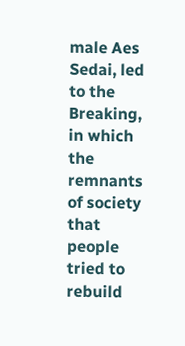male Aes Sedai, led to the Breaking, in which the remnants of society that people tried to rebuild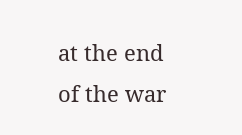at the end of the war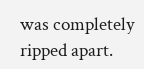was completely ripped apart.